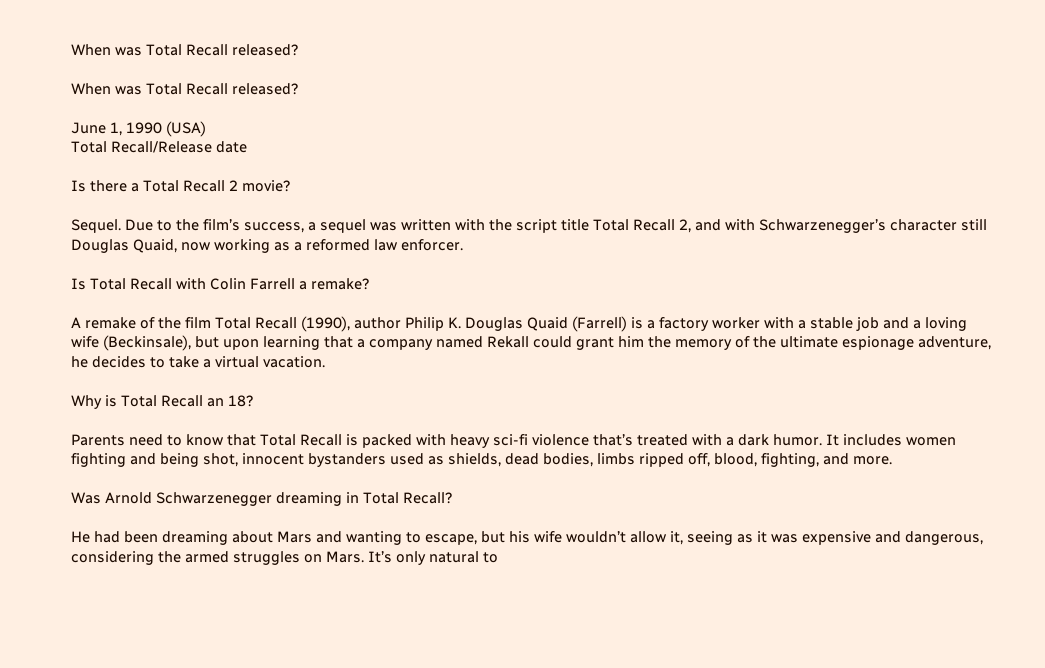When was Total Recall released?

When was Total Recall released?

June 1, 1990 (USA)
Total Recall/Release date

Is there a Total Recall 2 movie?

Sequel. Due to the film’s success, a sequel was written with the script title Total Recall 2, and with Schwarzenegger’s character still Douglas Quaid, now working as a reformed law enforcer.

Is Total Recall with Colin Farrell a remake?

A remake of the film Total Recall (1990), author Philip K. Douglas Quaid (Farrell) is a factory worker with a stable job and a loving wife (Beckinsale), but upon learning that a company named Rekall could grant him the memory of the ultimate espionage adventure, he decides to take a virtual vacation.

Why is Total Recall an 18?

Parents need to know that Total Recall is packed with heavy sci-fi violence that’s treated with a dark humor. It includes women fighting and being shot, innocent bystanders used as shields, dead bodies, limbs ripped off, blood, fighting, and more.

Was Arnold Schwarzenegger dreaming in Total Recall?

He had been dreaming about Mars and wanting to escape, but his wife wouldn’t allow it, seeing as it was expensive and dangerous, considering the armed struggles on Mars. It’s only natural to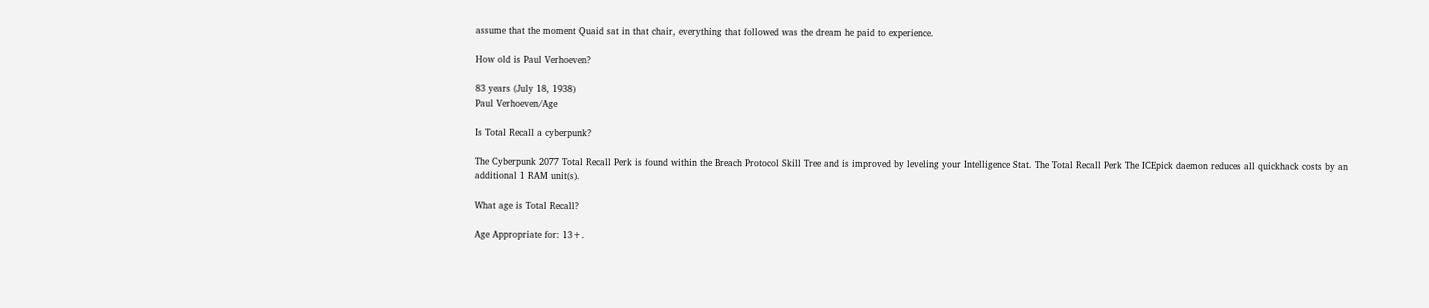assume that the moment Quaid sat in that chair, everything that followed was the dream he paid to experience.

How old is Paul Verhoeven?

83 years (July 18, 1938)
Paul Verhoeven/Age

Is Total Recall a cyberpunk?

The Cyberpunk 2077 Total Recall Perk is found within the Breach Protocol Skill Tree and is improved by leveling your Intelligence Stat. The Total Recall Perk The ICEpick daemon reduces all quickhack costs by an additional 1 RAM unit(s).

What age is Total Recall?

Age Appropriate for: 13+.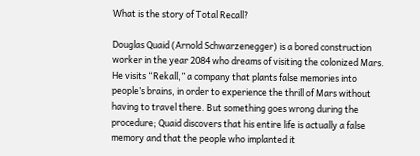What is the story of Total Recall?

Douglas Quaid (Arnold Schwarzenegger) is a bored construction worker in the year 2084 who dreams of visiting the colonized Mars. He visits “Rekall,” a company that plants false memories into people’s brains, in order to experience the thrill of Mars without having to travel there. But something goes wrong during the procedure; Quaid discovers that his entire life is actually a false memory and that the people who implanted it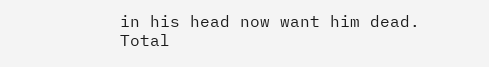in his head now want him dead.
Total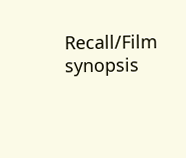Recall/Film synopsis